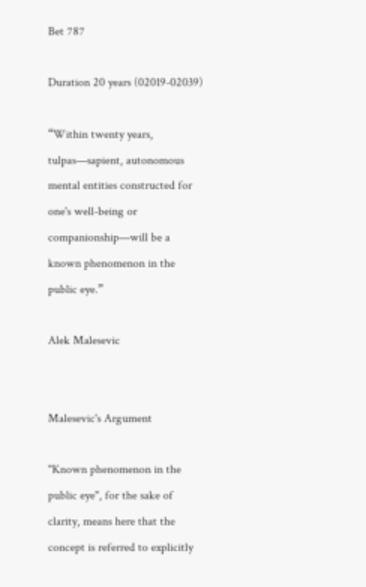Bet 787

Duration 20 years (02019-02039)

“Within twenty years, tulpas—sapient, autonomous mental entities constructed for one's well-being or companionship—will be a known phenomenon in the public eye.”

Alek Malesevic


Malesevic's Argument

"Known phenomenon in the public eye", for the sake of clarity, means here that the concept is referred to explicitly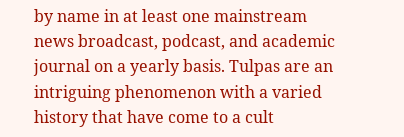by name in at least one mainstream news broadcast, podcast, and academic journal on a yearly basis. Tulpas are an intriguing phenomenon with a varied history that have come to a cult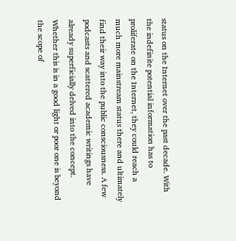status on the Internet over the past decade. With the indefinite potential information has to proliferate on the Internet, they could reach a much more mainstream status there and ultimately find their way into the public consciousness. A few podcasts and scattered academic writings have already superficially delved into the concept. Whether this is in a good light or poor one is beyond the scope of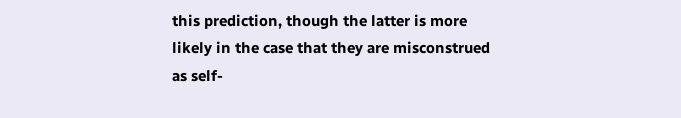this prediction, though the latter is more likely in the case that they are misconstrued as self-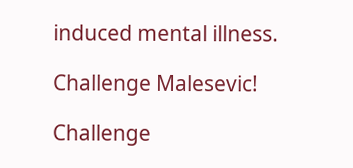induced mental illness.

Challenge Malesevic!

Challenge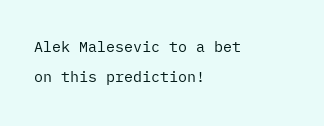Alek Malesevic to a bet on this prediction!